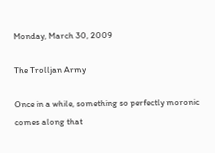Monday, March 30, 2009

The Trolljan Army

Once in a while, something so perfectly moronic comes along that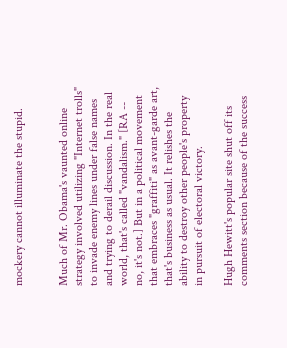mockery cannot illuminate the stupid.


Much of Mr. Obama's vaunted online strategy involved utilizing "Internet trolls" to invade enemy lines under false names and trying to derail discussion. In the real world, that's called "vandalism." [RA -- no, it's not.] But in a political movement that embraces "graffiti" as avant-garde art, that's business as usual. It relishes the ability to destroy other people's property in pursuit of electoral victory.

Hugh Hewitt's popular site shut off its comments section because of the success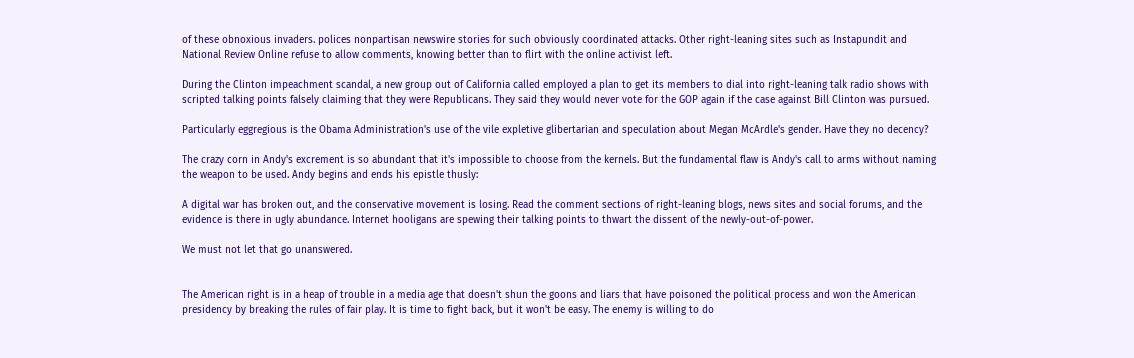of these obnoxious invaders. polices nonpartisan newswire stories for such obviously coordinated attacks. Other right-leaning sites such as Instapundit and National Review Online refuse to allow comments, knowing better than to flirt with the online activist left.

During the Clinton impeachment scandal, a new group out of California called employed a plan to get its members to dial into right-leaning talk radio shows with scripted talking points falsely claiming that they were Republicans. They said they would never vote for the GOP again if the case against Bill Clinton was pursued.

Particularly eggregious is the Obama Administration's use of the vile expletive glibertarian and speculation about Megan McArdle's gender. Have they no decency?

The crazy corn in Andy's excrement is so abundant that it's impossible to choose from the kernels. But the fundamental flaw is Andy's call to arms without naming the weapon to be used. Andy begins and ends his epistle thusly:

A digital war has broken out, and the conservative movement is losing. Read the comment sections of right-leaning blogs, news sites and social forums, and the evidence is there in ugly abundance. Internet hooligans are spewing their talking points to thwart the dissent of the newly-out-of-power.

We must not let that go unanswered.


The American right is in a heap of trouble in a media age that doesn't shun the goons and liars that have poisoned the political process and won the American presidency by breaking the rules of fair play. It is time to fight back, but it won't be easy. The enemy is willing to do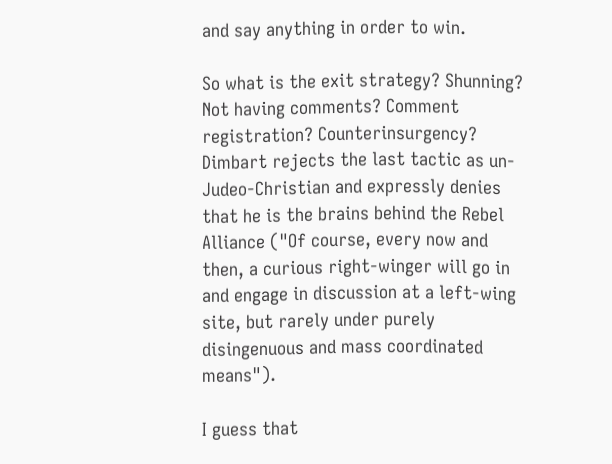and say anything in order to win.

So what is the exit strategy? Shunning? Not having comments? Comment registration? Counterinsurgency? Dimbart rejects the last tactic as un-Judeo-Christian and expressly denies that he is the brains behind the Rebel Alliance ("Of course, every now and then, a curious right-winger will go in and engage in discussion at a left-wing site, but rarely under purely disingenuous and mass coordinated means").

I guess that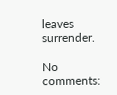leaves surrender.

No comments: